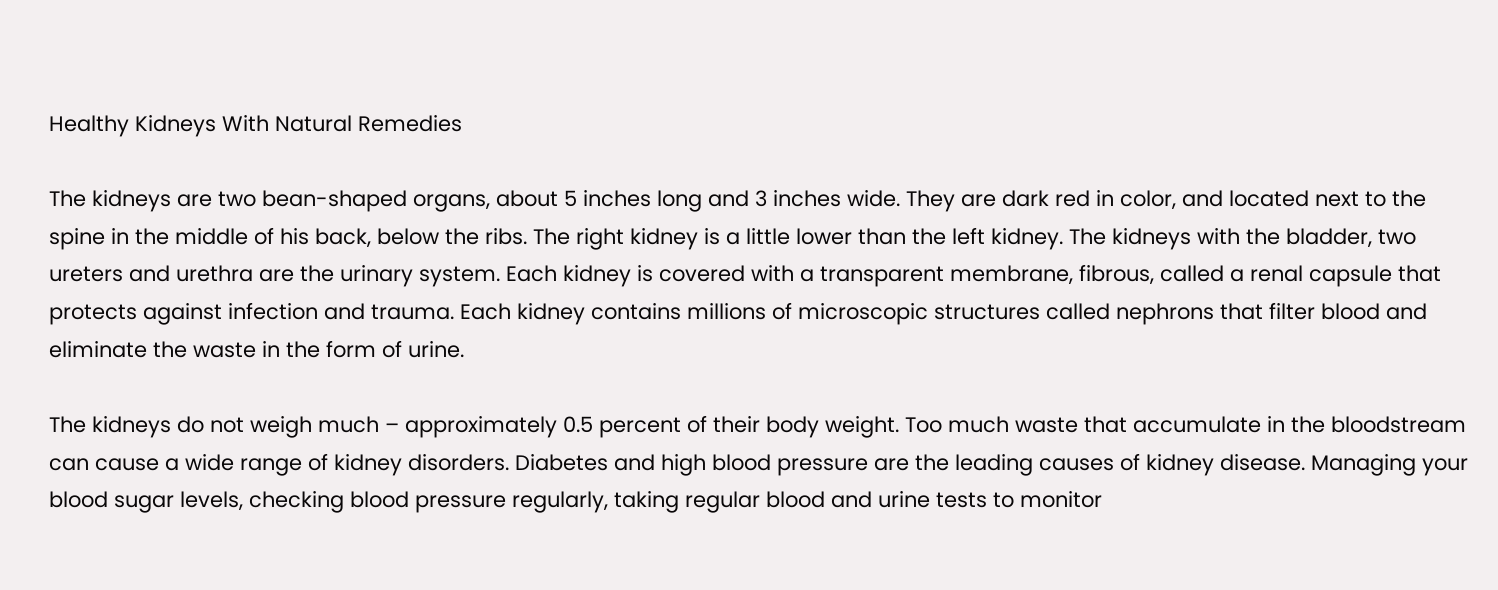Healthy Kidneys With Natural Remedies

The kidneys are two bean-shaped organs, about 5 inches long and 3 inches wide. They are dark red in color, and located next to the spine in the middle of his back, below the ribs. The right kidney is a little lower than the left kidney. The kidneys with the bladder, two ureters and urethra are the urinary system. Each kidney is covered with a transparent membrane, fibrous, called a renal capsule that protects against infection and trauma. Each kidney contains millions of microscopic structures called nephrons that filter blood and eliminate the waste in the form of urine.

The kidneys do not weigh much – approximately 0.5 percent of their body weight. Too much waste that accumulate in the bloodstream can cause a wide range of kidney disorders. Diabetes and high blood pressure are the leading causes of kidney disease. Managing your blood sugar levels, checking blood pressure regularly, taking regular blood and urine tests to monitor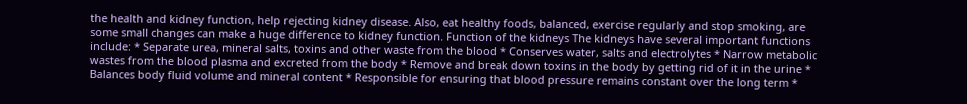the health and kidney function, help rejecting kidney disease. Also, eat healthy foods, balanced, exercise regularly and stop smoking, are some small changes can make a huge difference to kidney function. Function of the kidneys The kidneys have several important functions include: * Separate urea, mineral salts, toxins and other waste from the blood * Conserves water, salts and electrolytes * Narrow metabolic wastes from the blood plasma and excreted from the body * Remove and break down toxins in the body by getting rid of it in the urine * Balances body fluid volume and mineral content * Responsible for ensuring that blood pressure remains constant over the long term *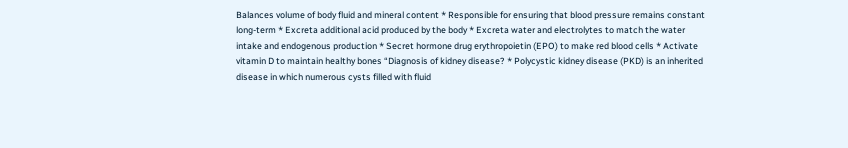Balances volume of body fluid and mineral content * Responsible for ensuring that blood pressure remains constant long-term * Excreta additional acid produced by the body * Excreta water and electrolytes to match the water intake and endogenous production * Secret hormone drug erythropoietin (EPO) to make red blood cells * Activate vitamin D to maintain healthy bones “Diagnosis of kidney disease? * Polycystic kidney disease (PKD) is an inherited disease in which numerous cysts filled with fluid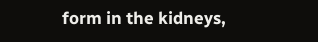form in the kidneys,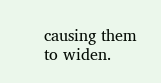causing them to widen.